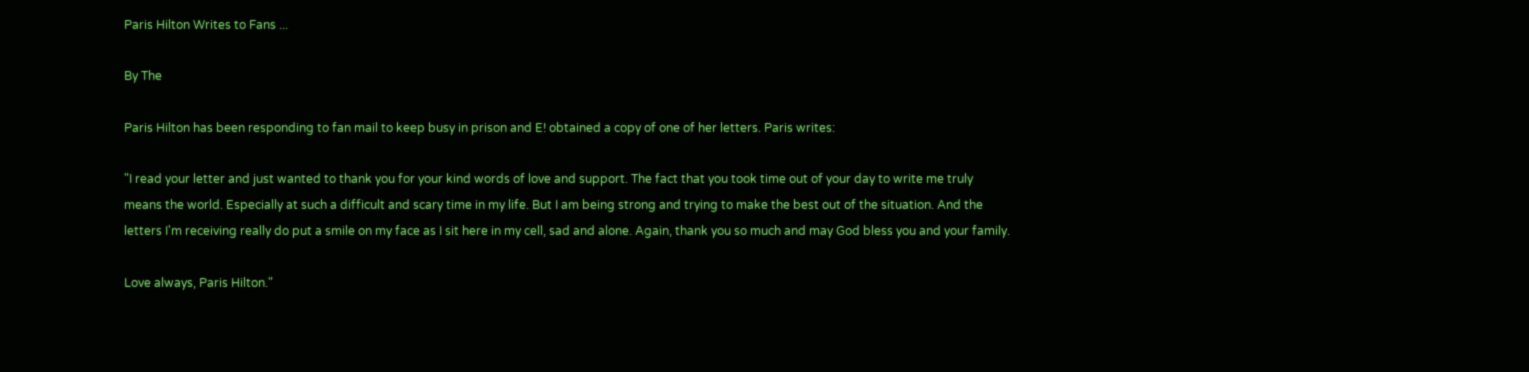Paris Hilton Writes to Fans ...

By The

Paris Hilton has been responding to fan mail to keep busy in prison and E! obtained a copy of one of her letters. Paris writes:

"I read your letter and just wanted to thank you for your kind words of love and support. The fact that you took time out of your day to write me truly means the world. Especially at such a difficult and scary time in my life. But I am being strong and trying to make the best out of the situation. And the letters I'm receiving really do put a smile on my face as I sit here in my cell, sad and alone. Again, thank you so much and may God bless you and your family.

Love always, Paris Hilton."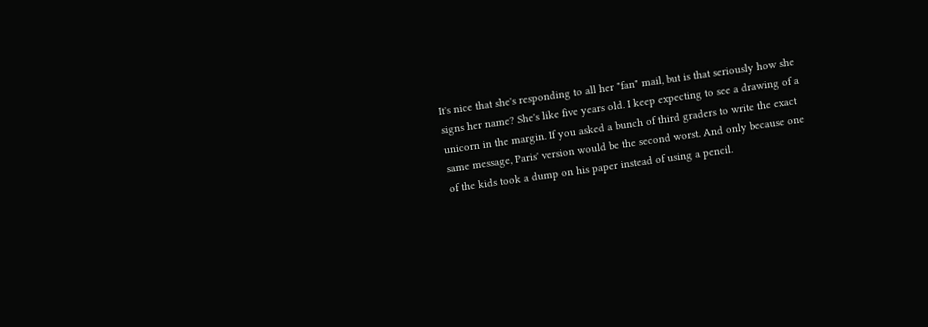It's nice that she's responding to all her "fan" mail, but is that seriously how she signs her name? She's like five years old. I keep expecting to see a drawing of a unicorn in the margin. If you asked a bunch of third graders to write the exact same message, Paris' version would be the second worst. And only because one of the kids took a dump on his paper instead of using a pencil.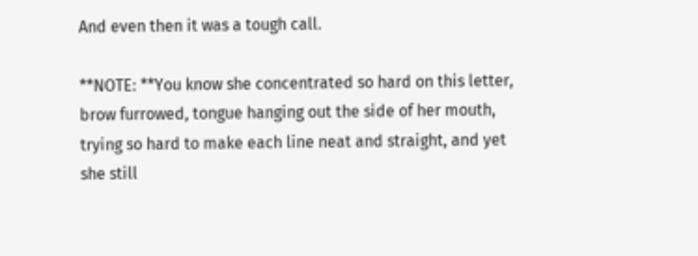And even then it was a tough call.

**NOTE: **You know she concentrated so hard on this letter, brow furrowed, tongue hanging out the side of her mouth, trying so hard to make each line neat and straight, and yet she still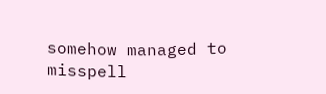somehow managed to misspell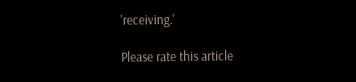'receiving.'

Please rate this article